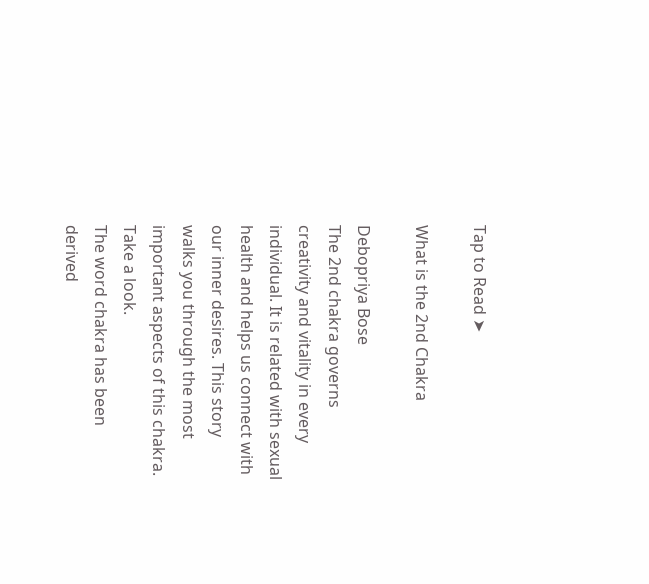Tap to Read ➤

What is the 2nd Chakra

Debopriya Bose
The 2nd chakra governs creativity and vitality in every individual. It is related with sexual health and helps us connect with our inner desires. This story walks you through the most important aspects of this chakra. Take a look.
The word chakra has been derived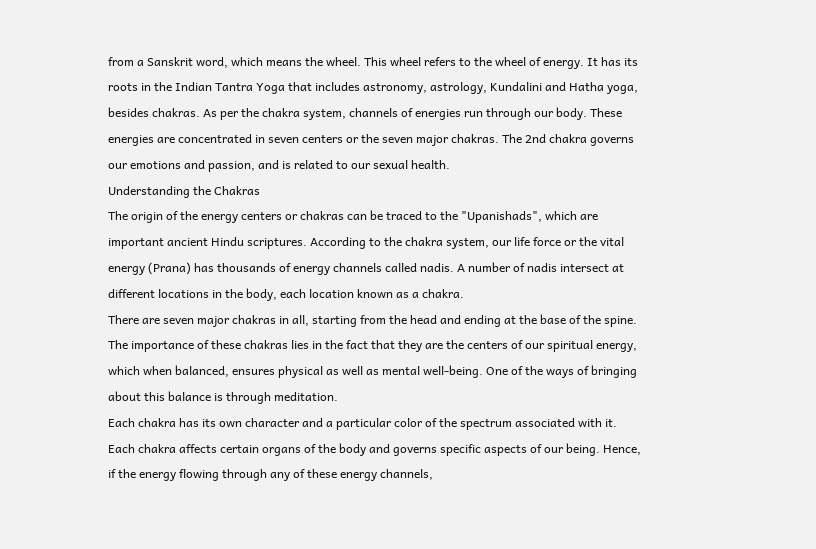from a Sanskrit word, which means the wheel. This wheel refers to the wheel of energy. It has its roots in the Indian Tantra Yoga that includes astronomy, astrology, Kundalini and Hatha yoga, besides chakras. As per the chakra system, channels of energies run through our body. These energies are concentrated in seven centers or the seven major chakras. The 2nd chakra governs our emotions and passion, and is related to our sexual health.
Understanding the Chakras
The origin of the energy centers or chakras can be traced to the "Upanishads", which are important ancient Hindu scriptures. According to the chakra system, our life force or the vital energy (Prana) has thousands of energy channels called nadis. A number of nadis intersect at different locations in the body, each location known as a chakra.
There are seven major chakras in all, starting from the head and ending at the base of the spine. The importance of these chakras lies in the fact that they are the centers of our spiritual energy, which when balanced, ensures physical as well as mental well-being. One of the ways of bringing about this balance is through meditation.
Each chakra has its own character and a particular color of the spectrum associated with it. Each chakra affects certain organs of the body and governs specific aspects of our being. Hence, if the energy flowing through any of these energy channels,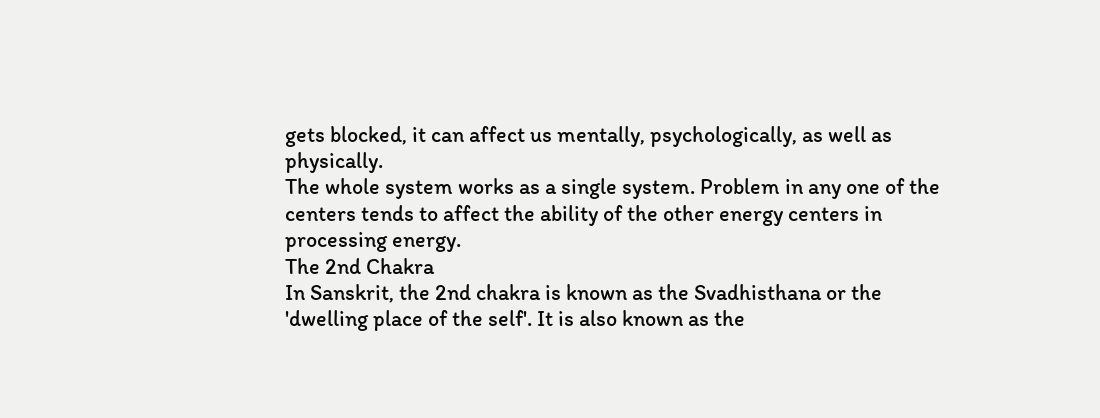gets blocked, it can affect us mentally, psychologically, as well as physically.
The whole system works as a single system. Problem in any one of the centers tends to affect the ability of the other energy centers in processing energy.
The 2nd Chakra
In Sanskrit, the 2nd chakra is known as the Svadhisthana or the 'dwelling place of the self'. It is also known as the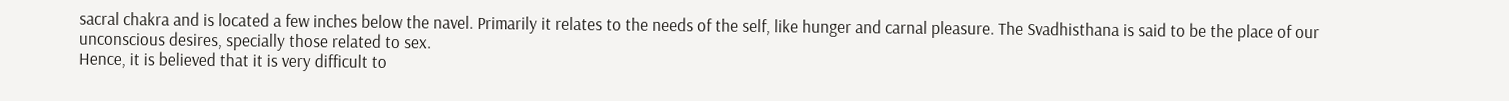sacral chakra and is located a few inches below the navel. Primarily it relates to the needs of the self, like hunger and carnal pleasure. The Svadhisthana is said to be the place of our unconscious desires, specially those related to sex.
Hence, it is believed that it is very difficult to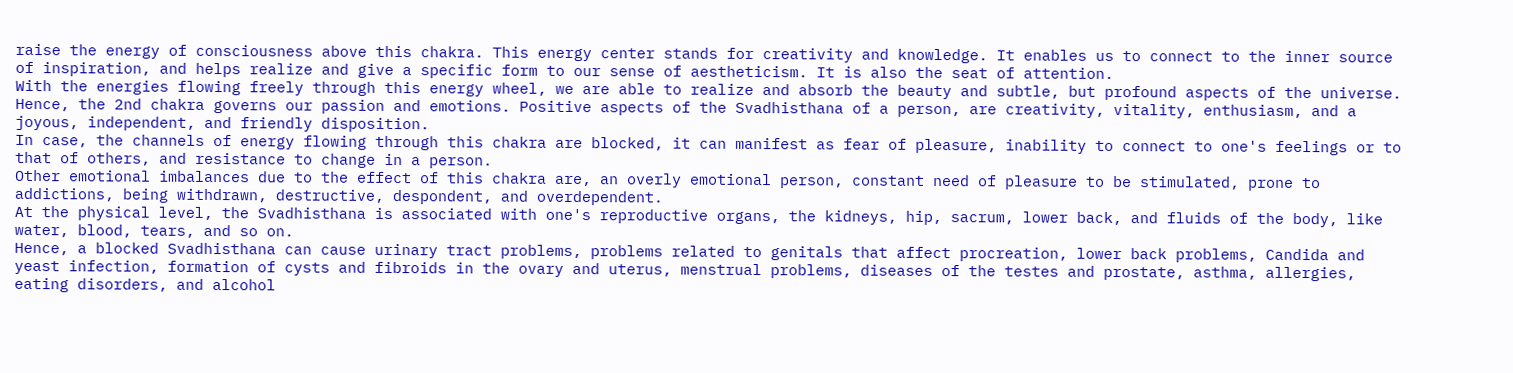raise the energy of consciousness above this chakra. This energy center stands for creativity and knowledge. It enables us to connect to the inner source of inspiration, and helps realize and give a specific form to our sense of aestheticism. It is also the seat of attention.
With the energies flowing freely through this energy wheel, we are able to realize and absorb the beauty and subtle, but profound aspects of the universe. Hence, the 2nd chakra governs our passion and emotions. Positive aspects of the Svadhisthana of a person, are creativity, vitality, enthusiasm, and a joyous, independent, and friendly disposition.
In case, the channels of energy flowing through this chakra are blocked, it can manifest as fear of pleasure, inability to connect to one's feelings or to that of others, and resistance to change in a person.
Other emotional imbalances due to the effect of this chakra are, an overly emotional person, constant need of pleasure to be stimulated, prone to addictions, being withdrawn, destructive, despondent, and overdependent.
At the physical level, the Svadhisthana is associated with one's reproductive organs, the kidneys, hip, sacrum, lower back, and fluids of the body, like water, blood, tears, and so on.
Hence, a blocked Svadhisthana can cause urinary tract problems, problems related to genitals that affect procreation, lower back problems, Candida and yeast infection, formation of cysts and fibroids in the ovary and uterus, menstrual problems, diseases of the testes and prostate, asthma, allergies, eating disorders, and alcohol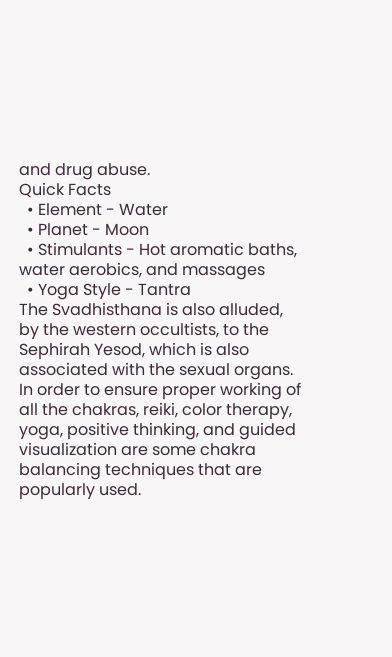and drug abuse.
Quick Facts
  • Element - Water
  • Planet - Moon
  • Stimulants - Hot aromatic baths, water aerobics, and massages
  • Yoga Style - Tantra
The Svadhisthana is also alluded, by the western occultists, to the Sephirah Yesod, which is also associated with the sexual organs. In order to ensure proper working of all the chakras, reiki, color therapy, yoga, positive thinking, and guided visualization are some chakra balancing techniques that are popularly used.